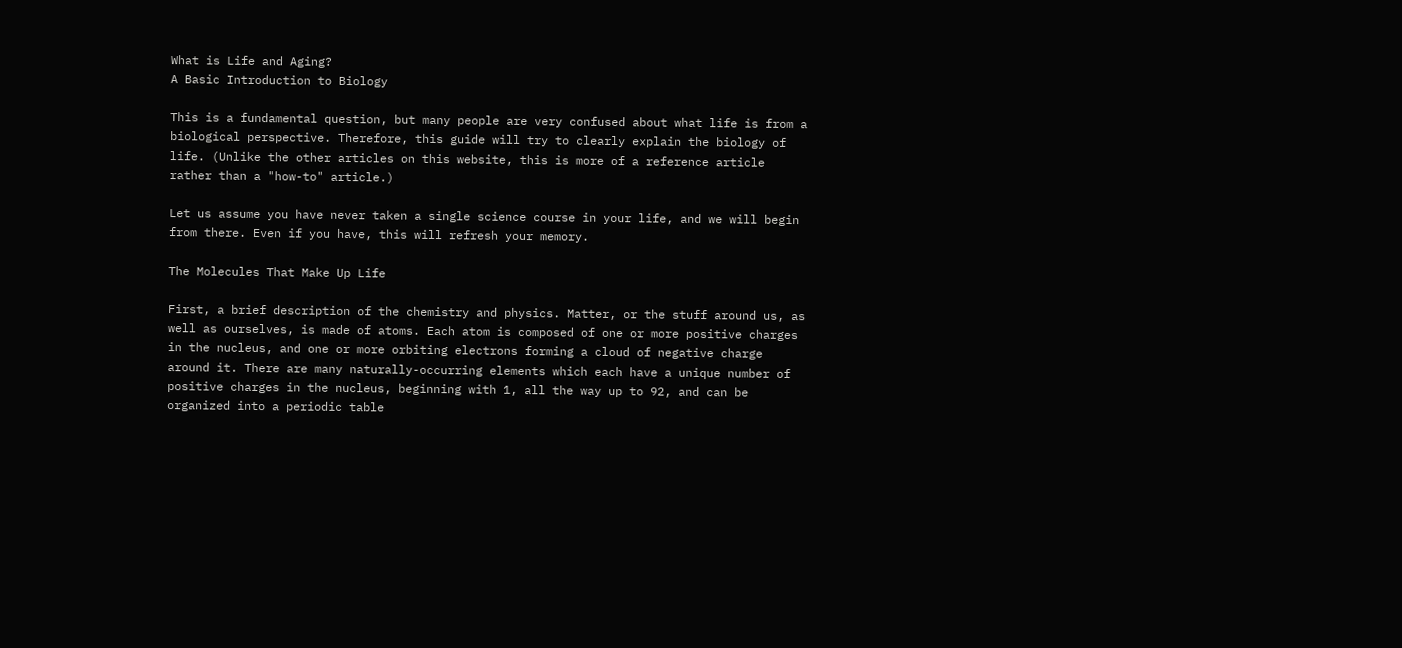What is Life and Aging?
A Basic Introduction to Biology

This is a fundamental question, but many people are very confused about what life is from a biological perspective. Therefore, this guide will try to clearly explain the biology of life. (Unlike the other articles on this website, this is more of a reference article rather than a "how-to" article.)

Let us assume you have never taken a single science course in your life, and we will begin from there. Even if you have, this will refresh your memory.

The Molecules That Make Up Life

First, a brief description of the chemistry and physics. Matter, or the stuff around us, as well as ourselves, is made of atoms. Each atom is composed of one or more positive charges in the nucleus, and one or more orbiting electrons forming a cloud of negative charge around it. There are many naturally-occurring elements which each have a unique number of positive charges in the nucleus, beginning with 1, all the way up to 92, and can be organized into a periodic table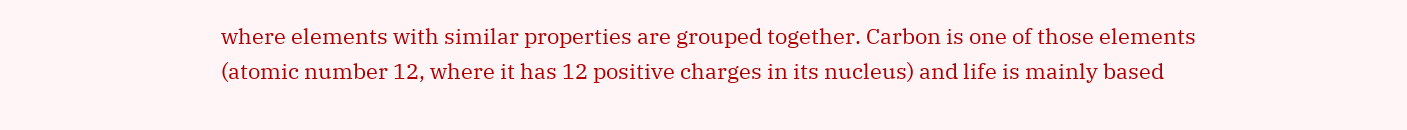where elements with similar properties are grouped together. Carbon is one of those elements (atomic number 12, where it has 12 positive charges in its nucleus) and life is mainly based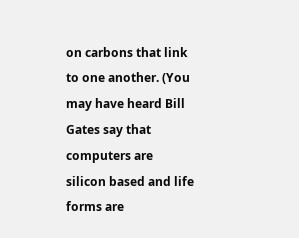on carbons that link to one another. (You may have heard Bill Gates say that computers are silicon based and life forms are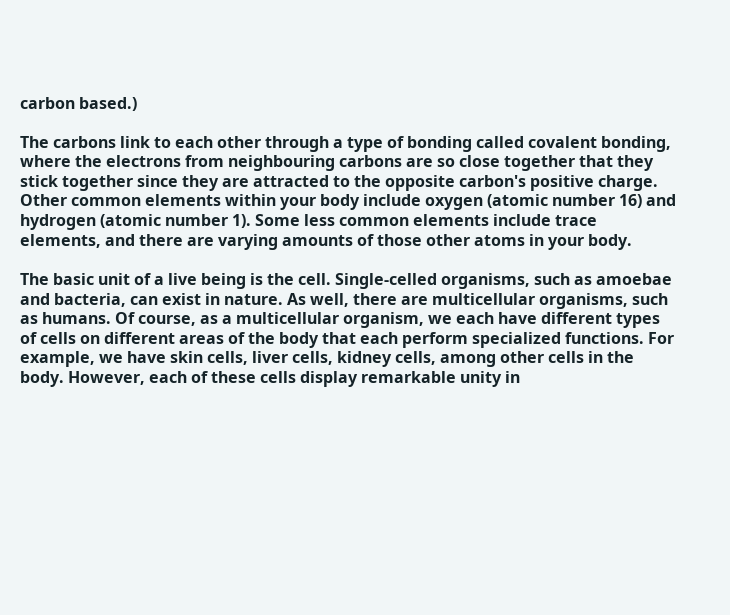carbon based.)

The carbons link to each other through a type of bonding called covalent bonding, where the electrons from neighbouring carbons are so close together that they stick together since they are attracted to the opposite carbon's positive charge. Other common elements within your body include oxygen (atomic number 16) and hydrogen (atomic number 1). Some less common elements include trace elements, and there are varying amounts of those other atoms in your body.

The basic unit of a live being is the cell. Single-celled organisms, such as amoebae and bacteria, can exist in nature. As well, there are multicellular organisms, such as humans. Of course, as a multicellular organism, we each have different types of cells on different areas of the body that each perform specialized functions. For example, we have skin cells, liver cells, kidney cells, among other cells in the body. However, each of these cells display remarkable unity in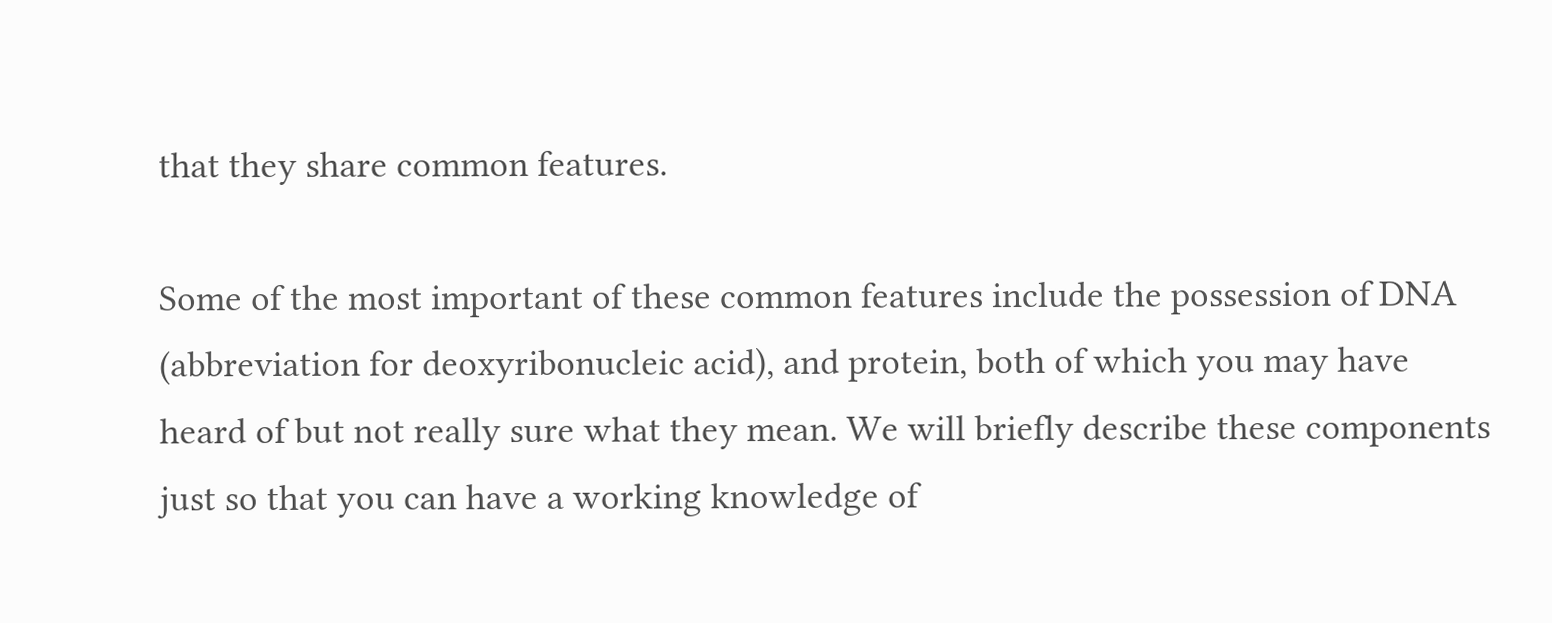that they share common features.

Some of the most important of these common features include the possession of DNA (abbreviation for deoxyribonucleic acid), and protein, both of which you may have heard of but not really sure what they mean. We will briefly describe these components just so that you can have a working knowledge of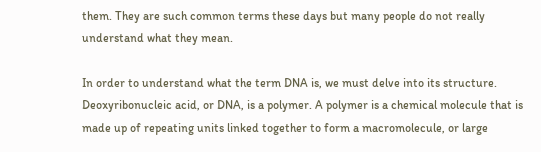them. They are such common terms these days but many people do not really understand what they mean.

In order to understand what the term DNA is, we must delve into its structure. Deoxyribonucleic acid, or DNA, is a polymer. A polymer is a chemical molecule that is made up of repeating units linked together to form a macromolecule, or large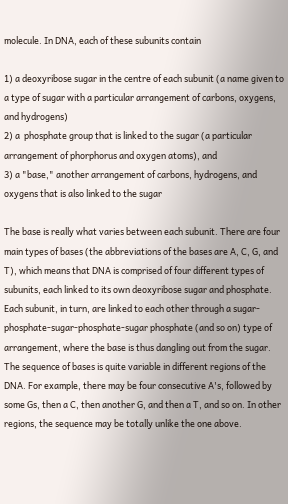molecule. In DNA, each of these subunits contain

1) a deoxyribose sugar in the centre of each subunit (a name given to a type of sugar with a particular arrangement of carbons, oxygens, and hydrogens)
2) a  phosphate group that is linked to the sugar (a particular arrangement of phorphorus and oxygen atoms), and
3) a "base," another arrangement of carbons, hydrogens, and oxygens that is also linked to the sugar

The base is really what varies between each subunit. There are four main types of bases (the abbreviations of the bases are A, C, G, and T), which means that DNA is comprised of four different types of subunits, each linked to its own deoxyribose sugar and phosphate. Each subunit, in turn, are linked to each other through a sugar-phosphate-sugar-phosphate-sugar phosphate (and so on) type of arrangement, where the base is thus dangling out from the sugar. The sequence of bases is quite variable in different regions of the DNA. For example, there may be four consecutive A's, followed by some Gs, then a C, then another G, and then a T, and so on. In other regions, the sequence may be totally unlike the one above.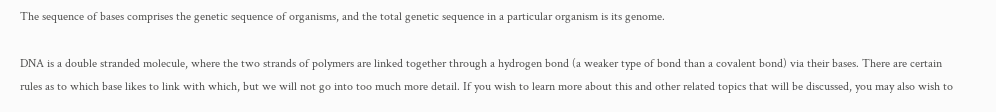The sequence of bases comprises the genetic sequence of organisms, and the total genetic sequence in a particular organism is its genome.

DNA is a double stranded molecule, where the two strands of polymers are linked together through a hydrogen bond (a weaker type of bond than a covalent bond) via their bases. There are certain rules as to which base likes to link with which, but we will not go into too much more detail. If you wish to learn more about this and other related topics that will be discussed, you may also wish to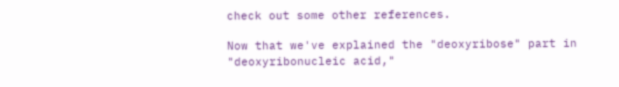check out some other references.

Now that we've explained the "deoxyribose" part in "deoxyribonucleic acid,"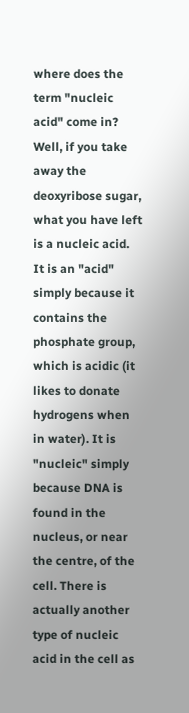where does the term "nucleic acid" come in? Well, if you take away the deoxyribose sugar, what you have left is a nucleic acid. It is an "acid" simply because it contains the phosphate group, which is acidic (it likes to donate hydrogens when in water). It is "nucleic" simply because DNA is found in the nucleus, or near the centre, of the cell. There is actually another type of nucleic acid in the cell as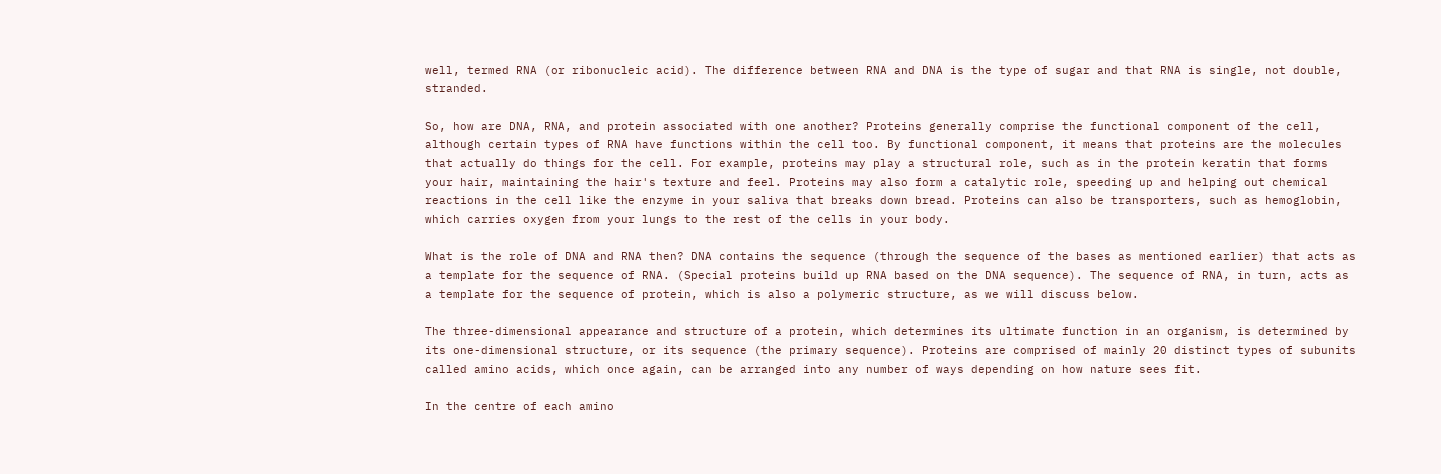well, termed RNA (or ribonucleic acid). The difference between RNA and DNA is the type of sugar and that RNA is single, not double, stranded.

So, how are DNA, RNA, and protein associated with one another? Proteins generally comprise the functional component of the cell, although certain types of RNA have functions within the cell too. By functional component, it means that proteins are the molecules that actually do things for the cell. For example, proteins may play a structural role, such as in the protein keratin that forms your hair, maintaining the hair's texture and feel. Proteins may also form a catalytic role, speeding up and helping out chemical reactions in the cell like the enzyme in your saliva that breaks down bread. Proteins can also be transporters, such as hemoglobin, which carries oxygen from your lungs to the rest of the cells in your body.

What is the role of DNA and RNA then? DNA contains the sequence (through the sequence of the bases as mentioned earlier) that acts as a template for the sequence of RNA. (Special proteins build up RNA based on the DNA sequence). The sequence of RNA, in turn, acts as a template for the sequence of protein, which is also a polymeric structure, as we will discuss below.

The three-dimensional appearance and structure of a protein, which determines its ultimate function in an organism, is determined by its one-dimensional structure, or its sequence (the primary sequence). Proteins are comprised of mainly 20 distinct types of subunits called amino acids, which once again, can be arranged into any number of ways depending on how nature sees fit.

In the centre of each amino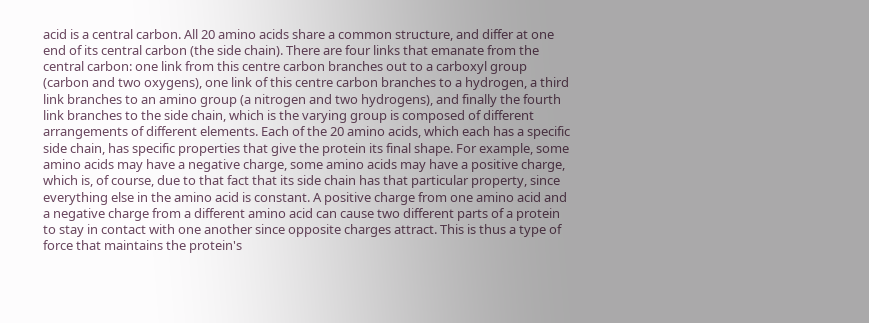acid is a central carbon. All 20 amino acids share a common structure, and differ at one end of its central carbon (the side chain). There are four links that emanate from the central carbon: one link from this centre carbon branches out to a carboxyl group (carbon and two oxygens), one link of this centre carbon branches to a hydrogen, a third link branches to an amino group (a nitrogen and two hydrogens), and finally the fourth link branches to the side chain, which is the varying group is composed of different arrangements of different elements. Each of the 20 amino acids, which each has a specific side chain, has specific properties that give the protein its final shape. For example, some amino acids may have a negative charge, some amino acids may have a positive charge, which is, of course, due to that fact that its side chain has that particular property, since everything else in the amino acid is constant. A positive charge from one amino acid and a negative charge from a different amino acid can cause two different parts of a protein to stay in contact with one another since opposite charges attract. This is thus a type of force that maintains the protein's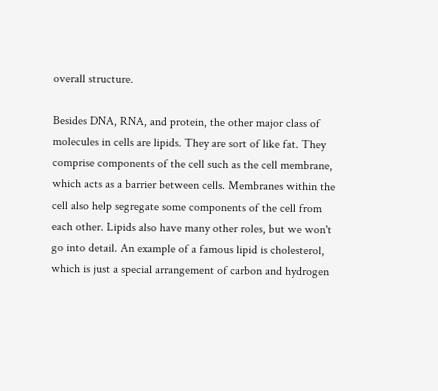overall structure.

Besides DNA, RNA, and protein, the other major class of molecules in cells are lipids. They are sort of like fat. They comprise components of the cell such as the cell membrane, which acts as a barrier between cells. Membranes within the cell also help segregate some components of the cell from each other. Lipids also have many other roles, but we won't go into detail. An example of a famous lipid is cholesterol, which is just a special arrangement of carbon and hydrogen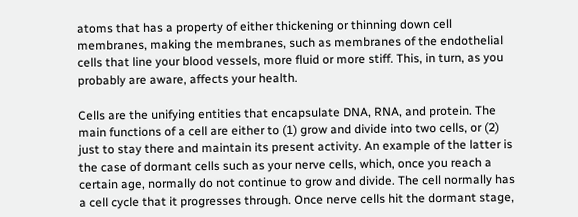atoms that has a property of either thickening or thinning down cell membranes, making the membranes, such as membranes of the endothelial cells that line your blood vessels, more fluid or more stiff. This, in turn, as you probably are aware, affects your health.

Cells are the unifying entities that encapsulate DNA, RNA, and protein. The main functions of a cell are either to (1) grow and divide into two cells, or (2) just to stay there and maintain its present activity. An example of the latter is the case of dormant cells such as your nerve cells, which, once you reach a certain age, normally do not continue to grow and divide. The cell normally has a cell cycle that it progresses through. Once nerve cells hit the dormant stage,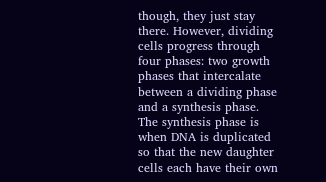though, they just stay there. However, dividing cells progress through four phases: two growth phases that intercalate between a dividing phase and a synthesis phase. The synthesis phase is when DNA is duplicated so that the new daughter cells each have their own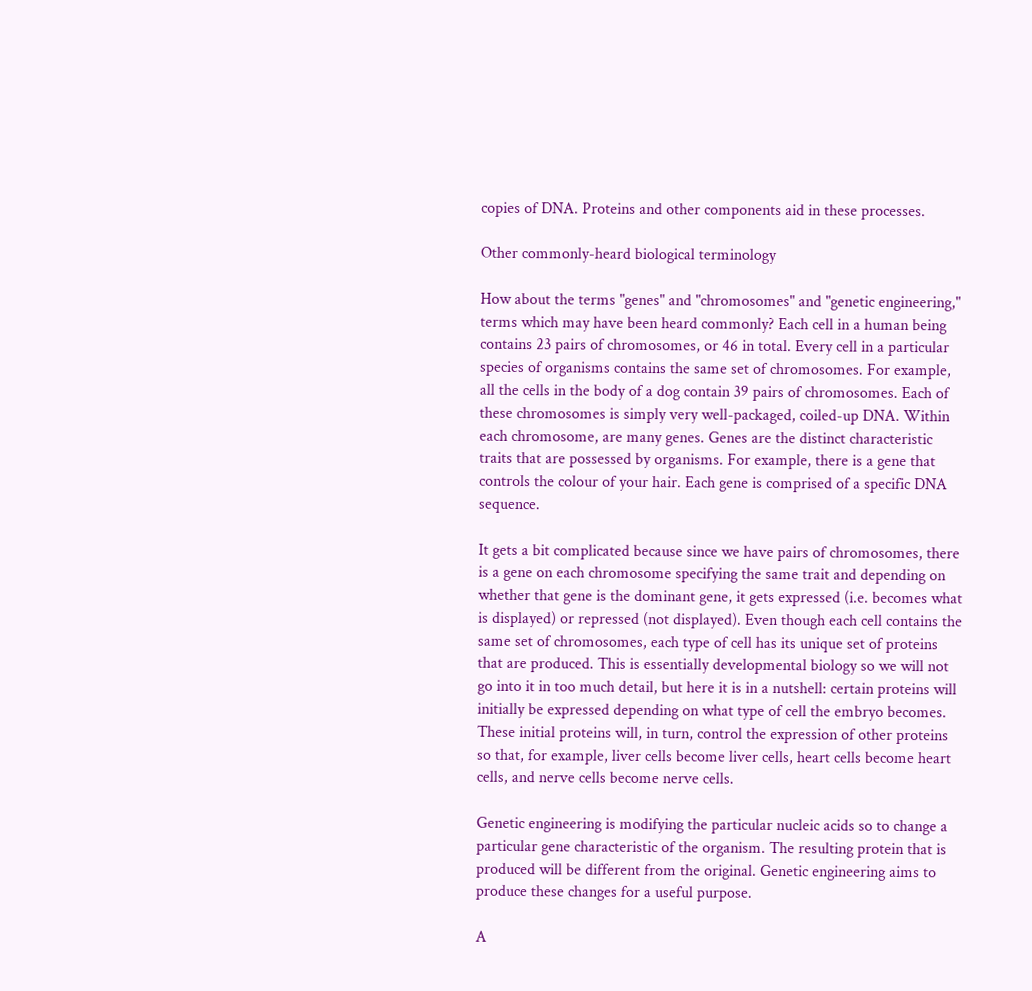copies of DNA. Proteins and other components aid in these processes.

Other commonly-heard biological terminology

How about the terms "genes" and "chromosomes" and "genetic engineering," terms which may have been heard commonly? Each cell in a human being contains 23 pairs of chromosomes, or 46 in total. Every cell in a particular species of organisms contains the same set of chromosomes. For example, all the cells in the body of a dog contain 39 pairs of chromosomes. Each of these chromosomes is simply very well-packaged, coiled-up DNA. Within each chromosome, are many genes. Genes are the distinct characteristic traits that are possessed by organisms. For example, there is a gene that controls the colour of your hair. Each gene is comprised of a specific DNA sequence.

It gets a bit complicated because since we have pairs of chromosomes, there is a gene on each chromosome specifying the same trait and depending on whether that gene is the dominant gene, it gets expressed (i.e. becomes what is displayed) or repressed (not displayed). Even though each cell contains the same set of chromosomes, each type of cell has its unique set of proteins that are produced. This is essentially developmental biology so we will not go into it in too much detail, but here it is in a nutshell: certain proteins will initially be expressed depending on what type of cell the embryo becomes. These initial proteins will, in turn, control the expression of other proteins so that, for example, liver cells become liver cells, heart cells become heart cells, and nerve cells become nerve cells.

Genetic engineering is modifying the particular nucleic acids so to change a particular gene characteristic of the organism. The resulting protein that is produced will be different from the original. Genetic engineering aims to produce these changes for a useful purpose.

A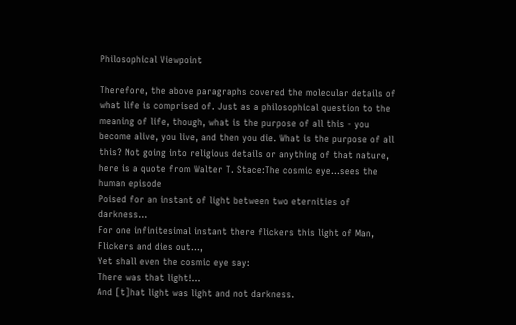Philosophical Viewpoint

Therefore, the above paragraphs covered the molecular details of what life is comprised of. Just as a philosophical question to the meaning of life, though, what is the purpose of all this - you become alive, you live, and then you die. What is the purpose of all this? Not going into religious details or anything of that nature, here is a quote from Walter T. Stace:The cosmic eye...sees the human episode
Poised for an instant of light between two eternities of darkness...
For one infinitesimal instant there flickers this light of Man,
Flickers and dies out...,
Yet shall even the cosmic eye say:
There was that light!...
And [t]hat light was light and not darkness.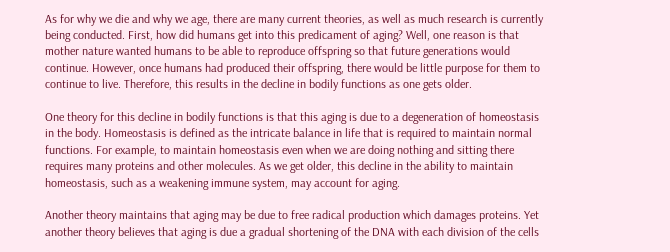As for why we die and why we age, there are many current theories, as well as much research is currently being conducted. First, how did humans get into this predicament of aging? Well, one reason is that mother nature wanted humans to be able to reproduce offspring so that future generations would continue. However, once humans had produced their offspring, there would be little purpose for them to continue to live. Therefore, this results in the decline in bodily functions as one gets older.

One theory for this decline in bodily functions is that this aging is due to a degeneration of homeostasis in the body. Homeostasis is defined as the intricate balance in life that is required to maintain normal functions. For example, to maintain homeostasis even when we are doing nothing and sitting there requires many proteins and other molecules. As we get older, this decline in the ability to maintain homeostasis, such as a weakening immune system, may account for aging.

Another theory maintains that aging may be due to free radical production which damages proteins. Yet another theory believes that aging is due a gradual shortening of the DNA with each division of the cells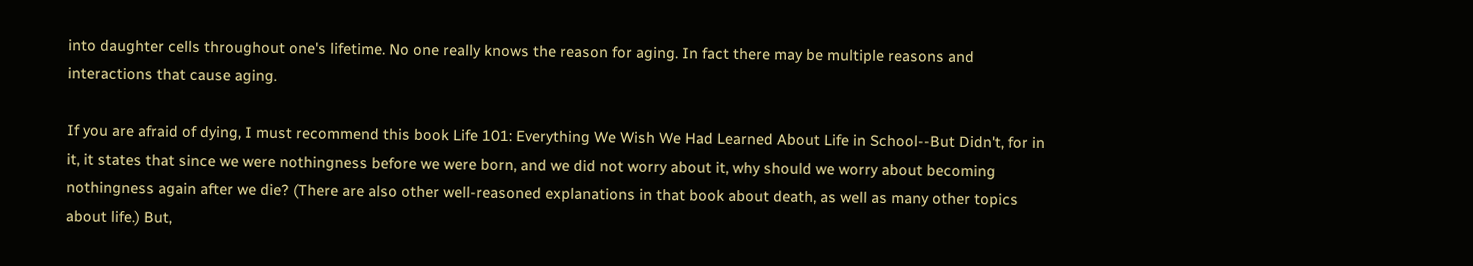into daughter cells throughout one's lifetime. No one really knows the reason for aging. In fact there may be multiple reasons and interactions that cause aging.

If you are afraid of dying, I must recommend this book Life 101: Everything We Wish We Had Learned About Life in School--But Didn't, for in it, it states that since we were nothingness before we were born, and we did not worry about it, why should we worry about becoming nothingness again after we die? (There are also other well-reasoned explanations in that book about death, as well as many other topics about life.) But,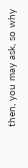then, you may ask, so why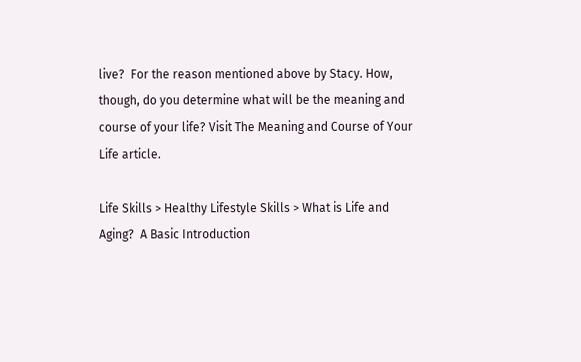live?  For the reason mentioned above by Stacy. How, though, do you determine what will be the meaning and course of your life? Visit The Meaning and Course of Your Life article.

Life Skills > Healthy Lifestyle Skills > What is Life and Aging?  A Basic Introduction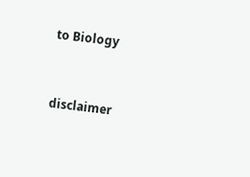to Biology



disclaimer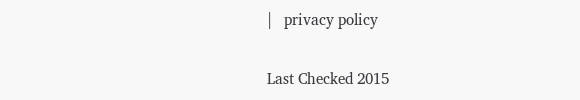|   privacy policy

Last Checked 2015